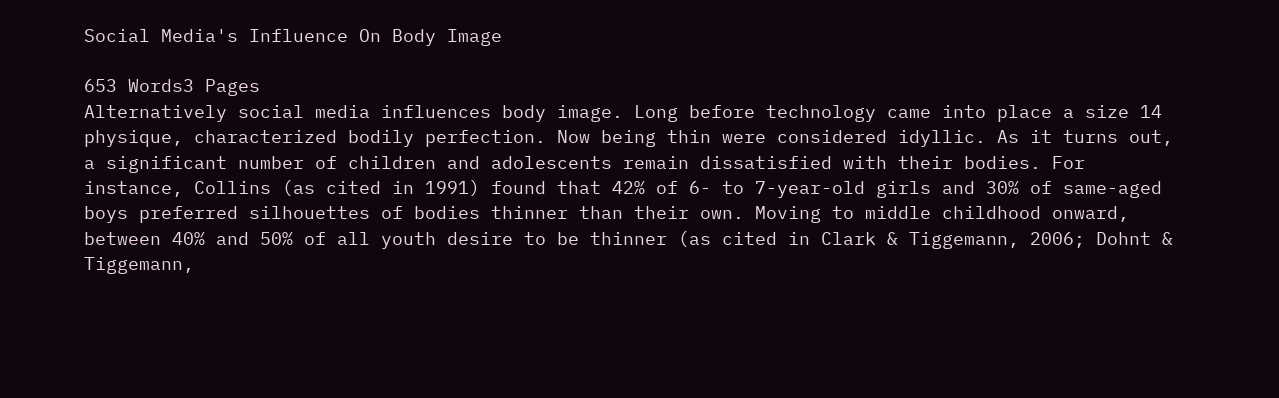Social Media's Influence On Body Image

653 Words3 Pages
Alternatively social media influences body image. Long before technology came into place a size 14 physique, characterized bodily perfection. Now being thin were considered idyllic. As it turns out, a significant number of children and adolescents remain dissatisfied with their bodies. For instance, Collins (as cited in 1991) found that 42% of 6- to 7-year-old girls and 30% of same-aged boys preferred silhouettes of bodies thinner than their own. Moving to middle childhood onward, between 40% and 50% of all youth desire to be thinner (as cited in Clark & Tiggemann, 2006; Dohnt & Tiggemann,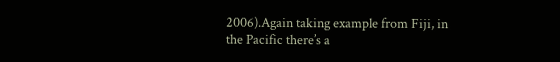2006).Again taking example from Fiji, in the Pacific there’s a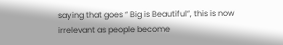saying that goes “ Big is Beautiful”, this is now irrelevant as people become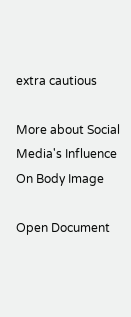extra cautious

More about Social Media's Influence On Body Image

Open Document